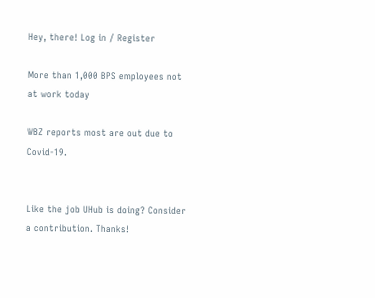Hey, there! Log in / Register

More than 1,000 BPS employees not at work today

WBZ reports most are out due to Covid-19.


Like the job UHub is doing? Consider a contribution. Thanks!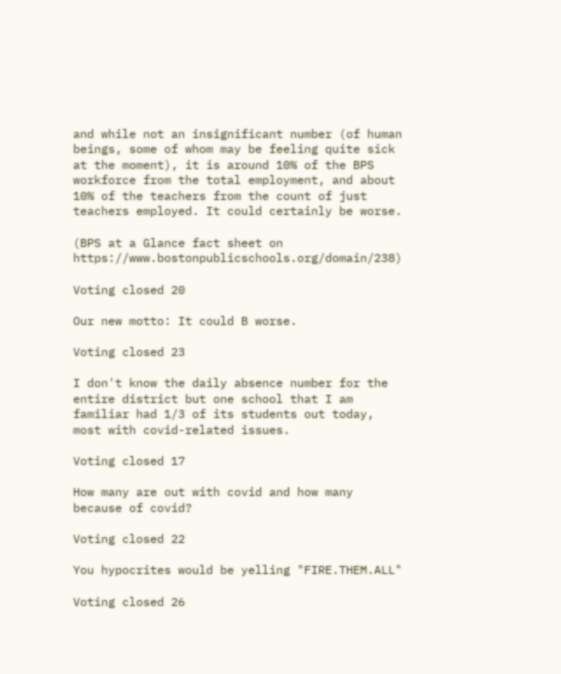and while not an insignificant number (of human beings, some of whom may be feeling quite sick at the moment), it is around 10% of the BPS workforce from the total employment, and about 10% of the teachers from the count of just teachers employed. It could certainly be worse.

(BPS at a Glance fact sheet on https://www.bostonpublicschools.org/domain/238)

Voting closed 20

Our new motto: It could B worse.

Voting closed 23

I don't know the daily absence number for the entire district but one school that I am familiar had 1/3 of its students out today, most with covid-related issues.

Voting closed 17

How many are out with covid and how many because of covid?

Voting closed 22

You hypocrites would be yelling "FIRE.THEM.ALL"

Voting closed 26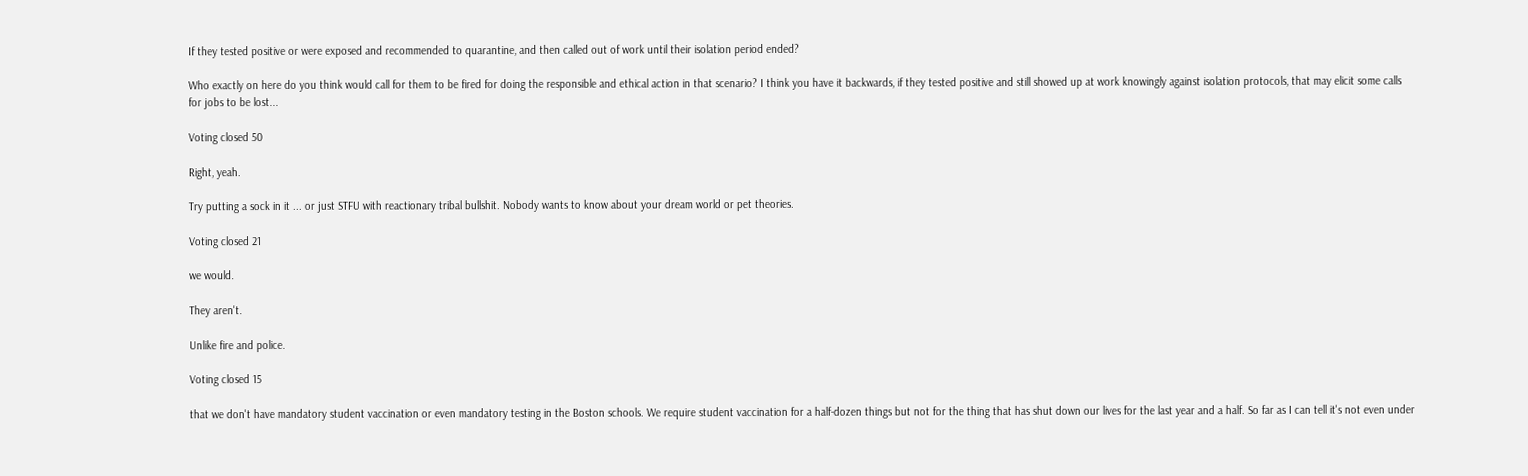If they tested positive or were exposed and recommended to quarantine, and then called out of work until their isolation period ended?

Who exactly on here do you think would call for them to be fired for doing the responsible and ethical action in that scenario? I think you have it backwards, if they tested positive and still showed up at work knowingly against isolation protocols, that may elicit some calls for jobs to be lost...

Voting closed 50

Right, yeah.

Try putting a sock in it ... or just STFU with reactionary tribal bullshit. Nobody wants to know about your dream world or pet theories.

Voting closed 21

we would.

They aren't.

Unlike fire and police.

Voting closed 15

that we don't have mandatory student vaccination or even mandatory testing in the Boston schools. We require student vaccination for a half-dozen things but not for the thing that has shut down our lives for the last year and a half. So far as I can tell it's not even under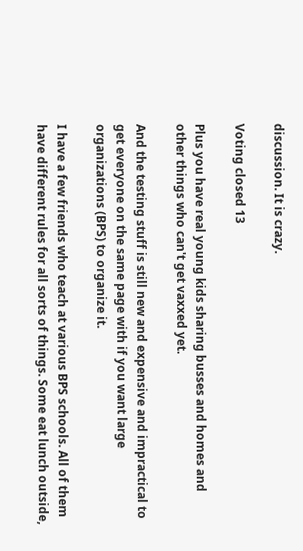discussion. It is crazy.

Voting closed 13

Plus you have real young kids sharing busses and homes and other things who can't get vaxxed yet.

And the testing stuff is still new and expensive and impractical to get everyone on the same page with if you want large organizations (BPS) to organize it.

I have a few friends who teach at various BPS schools. All of them have different rules for all sorts of things. Some eat lunch outside,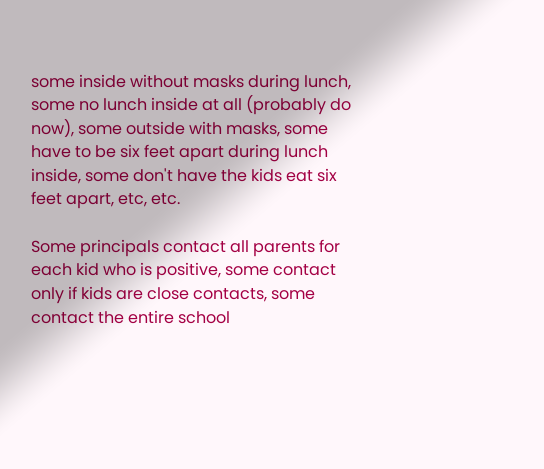some inside without masks during lunch, some no lunch inside at all (probably do now), some outside with masks, some have to be six feet apart during lunch inside, some don't have the kids eat six feet apart, etc, etc.

Some principals contact all parents for each kid who is positive, some contact only if kids are close contacts, some contact the entire school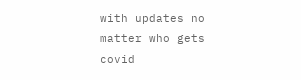with updates no matter who gets covid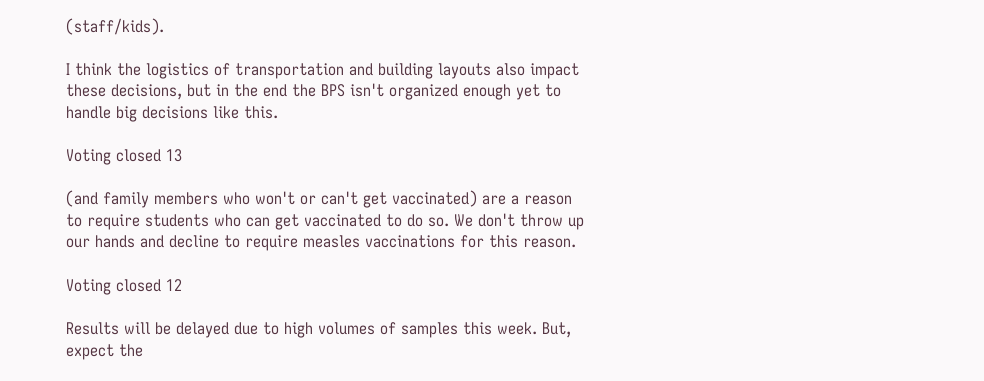(staff/kids).

I think the logistics of transportation and building layouts also impact these decisions, but in the end the BPS isn't organized enough yet to handle big decisions like this.

Voting closed 13

(and family members who won't or can't get vaccinated) are a reason to require students who can get vaccinated to do so. We don't throw up our hands and decline to require measles vaccinations for this reason.

Voting closed 12

Results will be delayed due to high volumes of samples this week. But, expect the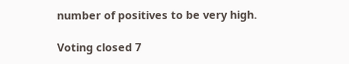number of positives to be very high.

Voting closed 7